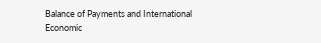Balance of Payments and International Economic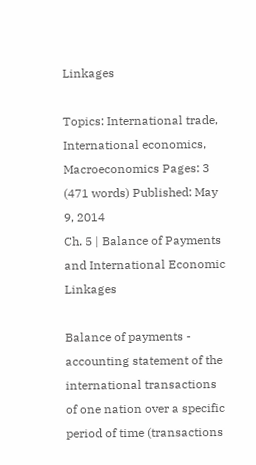Linkages

Topics: International trade, International economics, Macroeconomics Pages: 3 (471 words) Published: May 9, 2014
Ch. 5 | Balance of Payments and International Economic Linkages

Balance of payments - accounting statement of the international transactions of one nation over a specific period of time (transactions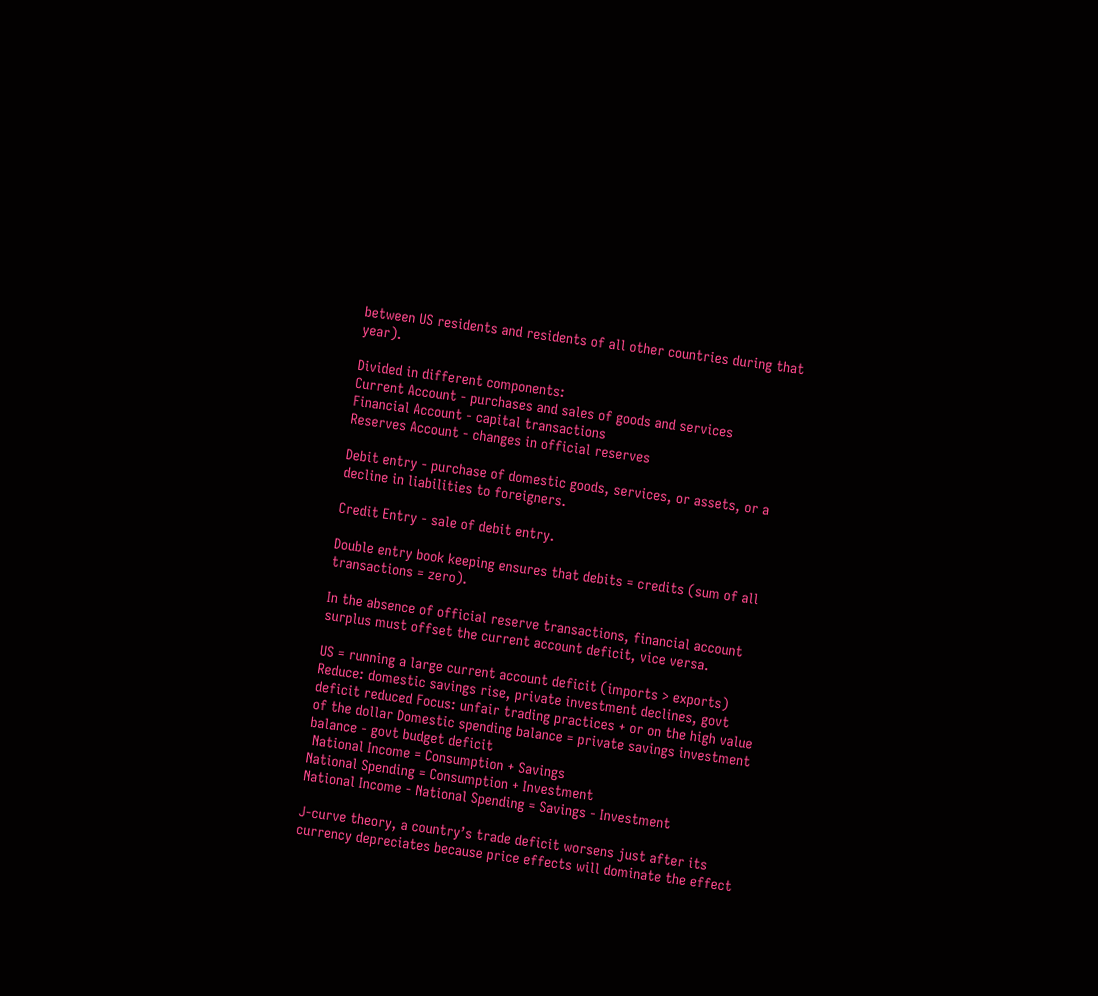between US residents and residents of all other countries during that year).

Divided in different components:
Current Account - purchases and sales of goods and services
Financial Account - capital transactions
Reserves Account - changes in official reserves

Debit entry - purchase of domestic goods, services, or assets, or a decline in liabilities to foreigners.

Credit Entry - sale of debit entry.

Double entry book keeping ensures that debits = credits (sum of all transactions = zero).

In the absence of official reserve transactions, financial account surplus must offset the current account deficit, vice versa.

US = running a large current account deficit (imports > exports) Reduce: domestic savings rise, private investment declines, govt deficit reduced Focus: unfair trading practices + or on the high value of the dollar Domestic spending balance = private savings investment balance - govt budget deficit
 National Income = Consumption + Savings
National Spending = Consumption + Investment
National Income - National Spending = Savings - Investment

J-curve theory, a country’s trade deficit worsens just after its currency depreciates because price effects will dominate the effect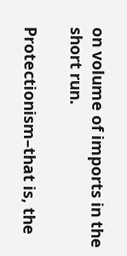on volume of imports in the short run.

Protectionism–that is, the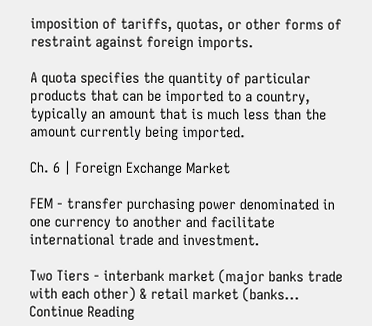imposition of tariffs, quotas, or other forms of restraint against foreign imports.

A quota specifies the quantity of particular products that can be imported to a country, typically an amount that is much less than the amount currently being imported.

Ch. 6 | Foreign Exchange Market

FEM - transfer purchasing power denominated in one currency to another and facilitate international trade and investment.

Two Tiers - interbank market (major banks trade with each other) & retail market (banks...
Continue Reading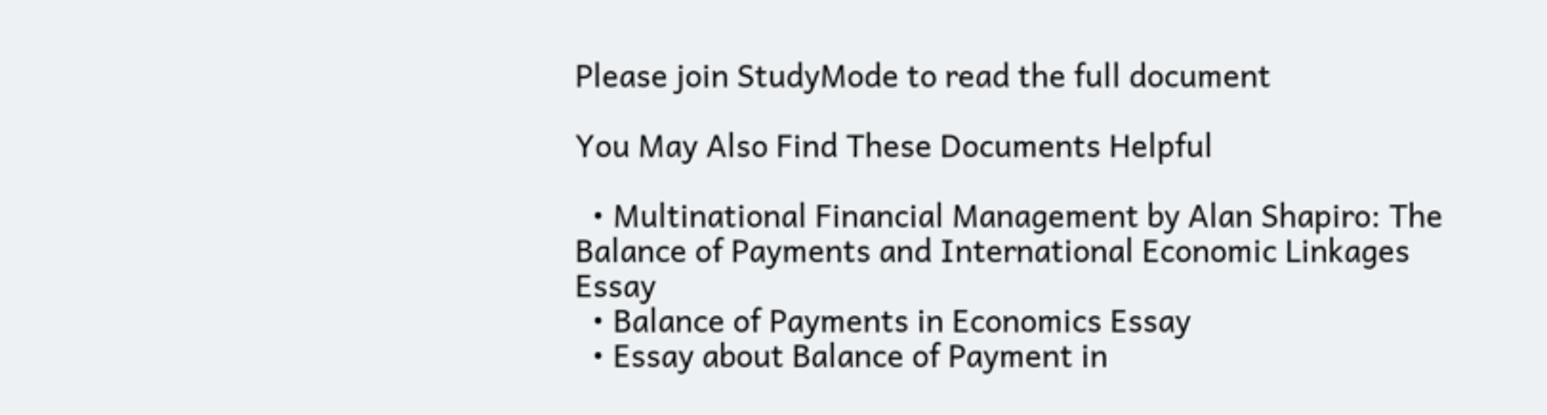Please join StudyMode to read the full document

You May Also Find These Documents Helpful

  • Multinational Financial Management by Alan Shapiro: The Balance of Payments and International Economic Linkages Essay
  • Balance of Payments in Economics Essay
  • Essay about Balance of Payment in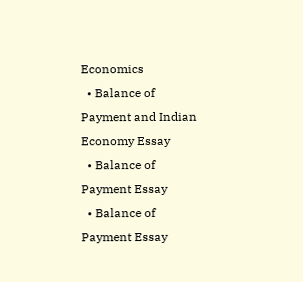Economics
  • Balance of Payment and Indian Economy Essay
  • Balance of Payment Essay
  • Balance of Payment Essay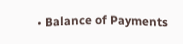• Balance of Payments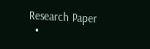Research Paper
  •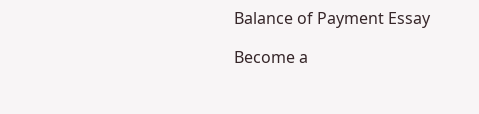Balance of Payment Essay

Become a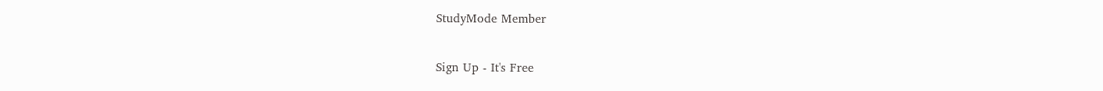StudyMode Member

Sign Up - It's Free